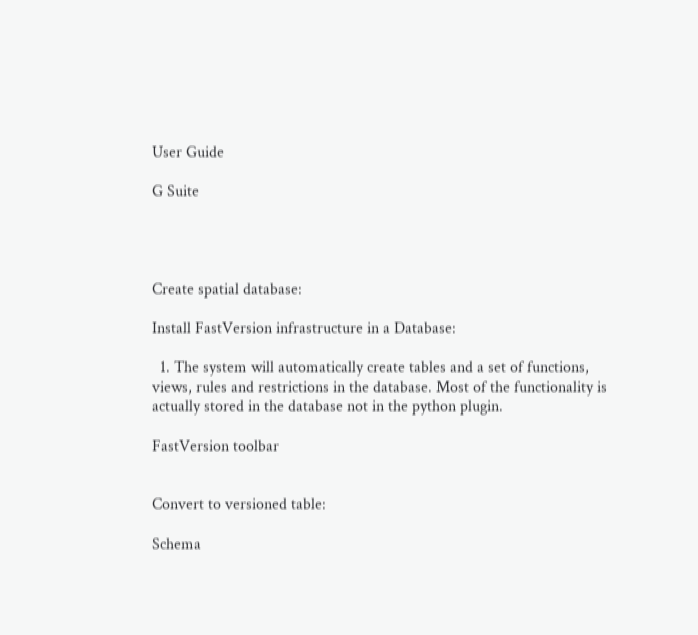User Guide

G Suite




Create spatial database:

Install FastVersion infrastructure in a Database:

  1. The system will automatically create tables and a set of functions, views, rules and restrictions in the database. Most of the functionality is actually stored in the database not in the python plugin.

FastVersion toolbar


Convert to versioned table:

Schema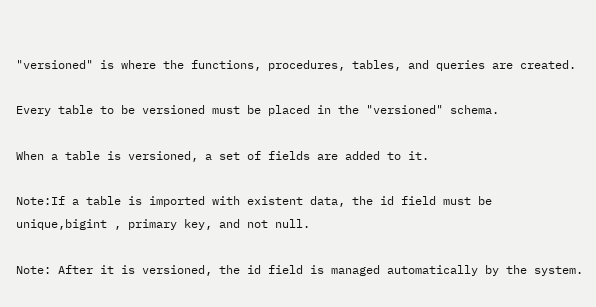"versioned" is where the functions, procedures, tables, and queries are created.

Every table to be versioned must be placed in the "versioned" schema.

When a table is versioned, a set of fields are added to it.

Note:If a table is imported with existent data, the id field must be unique,bigint , primary key, and not null.

Note: After it is versioned, the id field is managed automatically by the system.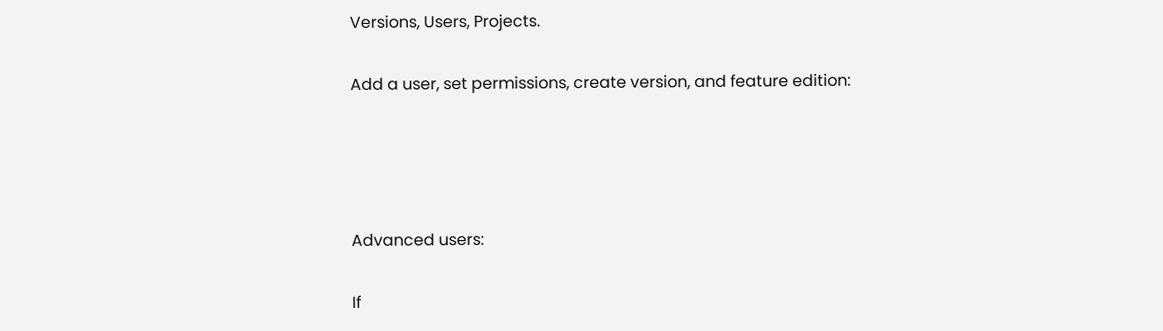Versions, Users, Projects.

Add a user, set permissions, create version, and feature edition:




Advanced users:

If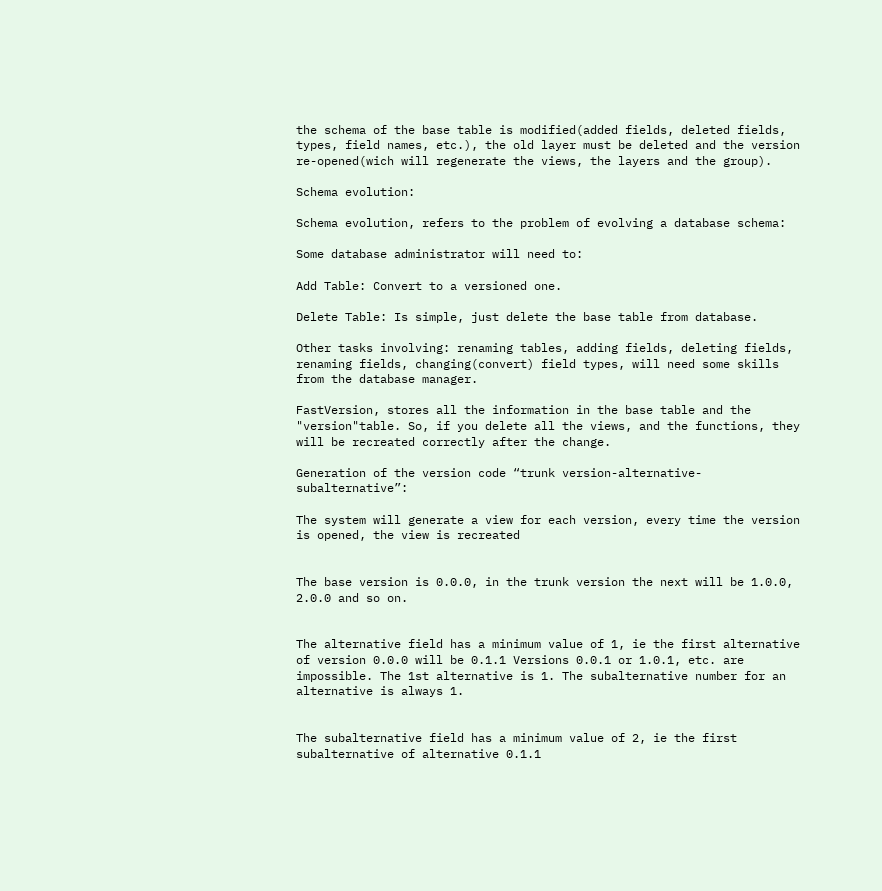the schema of the base table is modified(added fields, deleted fields, types, field names, etc.), the old layer must be deleted and the version re-opened(wich will regenerate the views, the layers and the group).

Schema evolution:

Schema evolution, refers to the problem of evolving a database schema:

Some database administrator will need to:

Add Table: Convert to a versioned one.

Delete Table: Is simple, just delete the base table from database.

Other tasks involving: renaming tables, adding fields, deleting fields, renaming fields, changing(convert) field types, will need some skills from the database manager.

FastVersion, stores all the information in the base table and the "version"table. So, if you delete all the views, and the functions, they will be recreated correctly after the change.

Generation of the version code “trunk version-alternative-subalternative”:

The system will generate a view for each version, every time the version is opened, the view is recreated


The base version is 0.0.0, in the trunk version the next will be 1.0.0, 2.0.0 and so on.


The alternative field has a minimum value of 1, ie the first alternative of version 0.0.0 will be 0.1.1 Versions 0.0.1 or 1.0.1, etc. are impossible. The 1st alternative is 1. The subalternative number for an alternative is always 1.


The subalternative field has a minimum value of 2, ie the first subalternative of alternative 0.1.1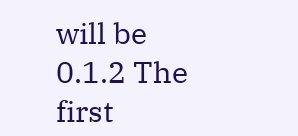will be 0.1.2 The first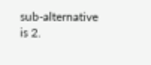sub-alternative is 2.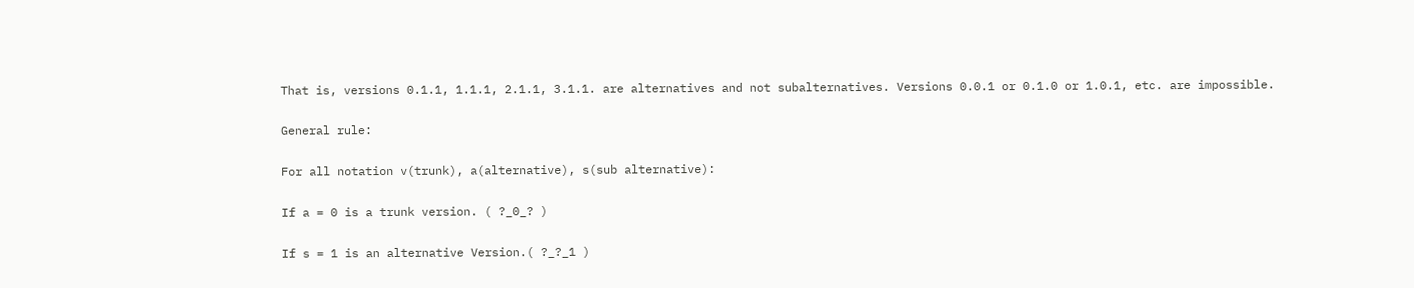That is, versions 0.1.1, 1.1.1, 2.1.1, 3.1.1. are alternatives and not subalternatives. Versions 0.0.1 or 0.1.0 or 1.0.1, etc. are impossible.

General rule:

For all notation v(trunk), a(alternative), s(sub alternative):

If a = 0 is a trunk version. ( ?_0_? )

If s = 1 is an alternative Version.( ?_?_1 )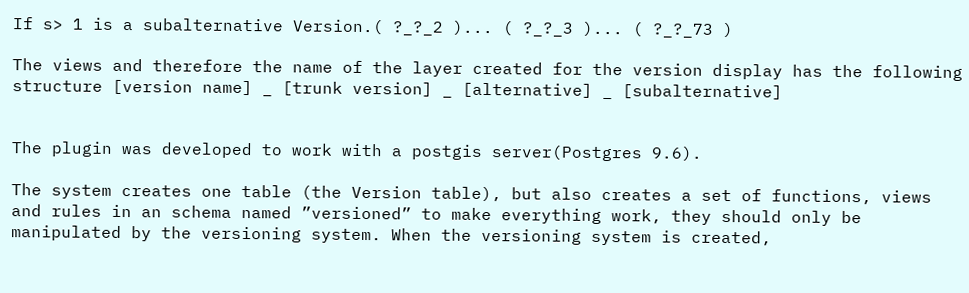If s> 1 is a subalternative Version.( ?_?_2 )... ( ?_?_3 )... ( ?_?_73 )

The views and therefore the name of the layer created for the version display has the following structure [version name] _ [trunk version] _ [alternative] _ [subalternative]


The plugin was developed to work with a postgis server(Postgres 9.6).

The system creates one table (the Version table), but also creates a set of functions, views and rules in an schema named ”versioned” to make everything work, they should only be manipulated by the versioning system. When the versioning system is created,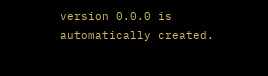version 0.0.0 is automatically created.